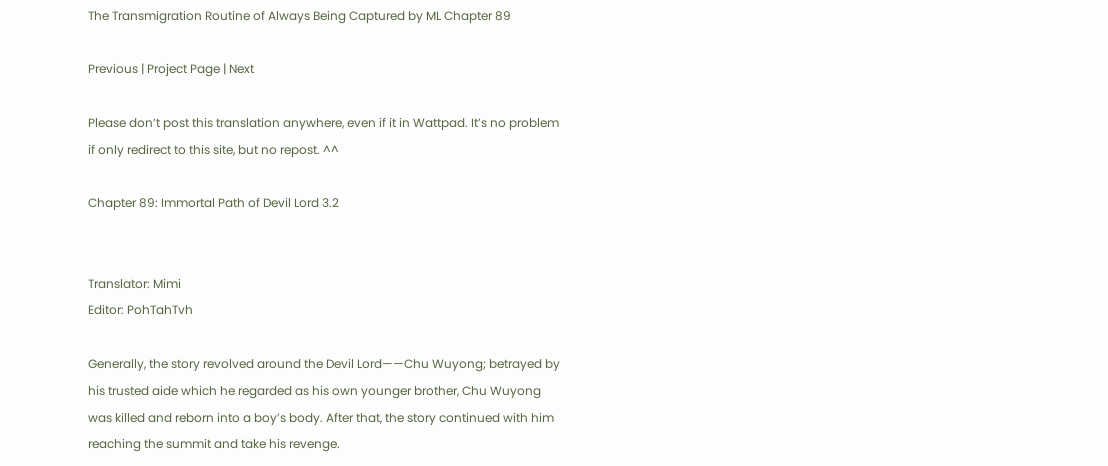The Transmigration Routine of Always Being Captured by ML Chapter 89

Previous | Project Page | Next

Please don’t post this translation anywhere, even if it in Wattpad. It’s no problem if only redirect to this site, but no repost. ^^

Chapter 89: Immortal Path of Devil Lord 3.2


Translator: Mimi
Editor: PohTahTvh

Generally, the story revolved around the Devil Lord——Chu Wuyong; betrayed by his trusted aide which he regarded as his own younger brother, Chu Wuyong was killed and reborn into a boy’s body. After that, the story continued with him reaching the summit and take his revenge.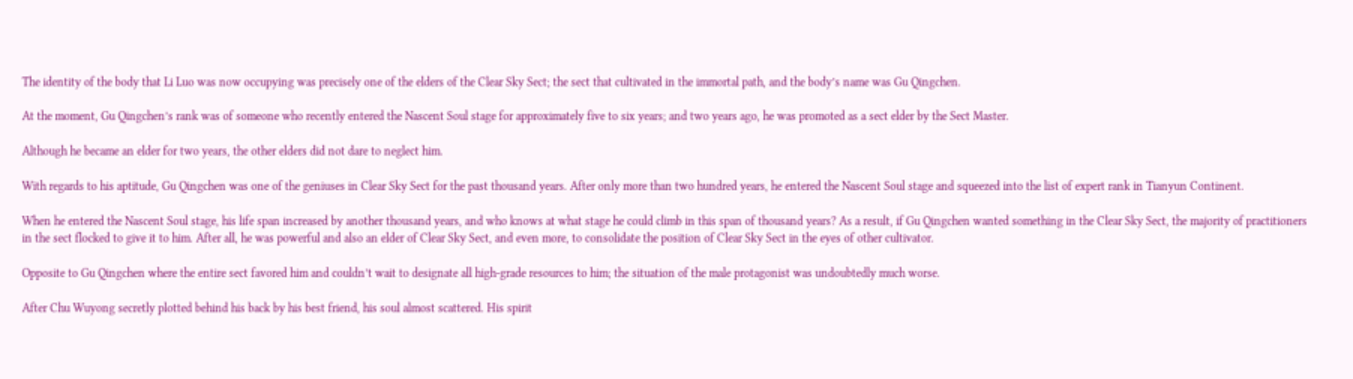The identity of the body that Li Luo was now occupying was precisely one of the elders of the Clear Sky Sect; the sect that cultivated in the immortal path, and the body’s name was Gu Qingchen.

At the moment, Gu Qingchen’s rank was of someone who recently entered the Nascent Soul stage for approximately five to six years; and two years ago, he was promoted as a sect elder by the Sect Master.

Although he became an elder for two years, the other elders did not dare to neglect him.

With regards to his aptitude, Gu Qingchen was one of the geniuses in Clear Sky Sect for the past thousand years. After only more than two hundred years, he entered the Nascent Soul stage and squeezed into the list of expert rank in Tianyun Continent.

When he entered the Nascent Soul stage, his life span increased by another thousand years, and who knows at what stage he could climb in this span of thousand years? As a result, if Gu Qingchen wanted something in the Clear Sky Sect, the majority of practitioners in the sect flocked to give it to him. After all, he was powerful and also an elder of Clear Sky Sect, and even more, to consolidate the position of Clear Sky Sect in the eyes of other cultivator.

Opposite to Gu Qingchen where the entire sect favored him and couldn’t wait to designate all high-grade resources to him; the situation of the male protagonist was undoubtedly much worse.

After Chu Wuyong secretly plotted behind his back by his best friend, his soul almost scattered. His spirit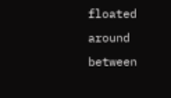floated around between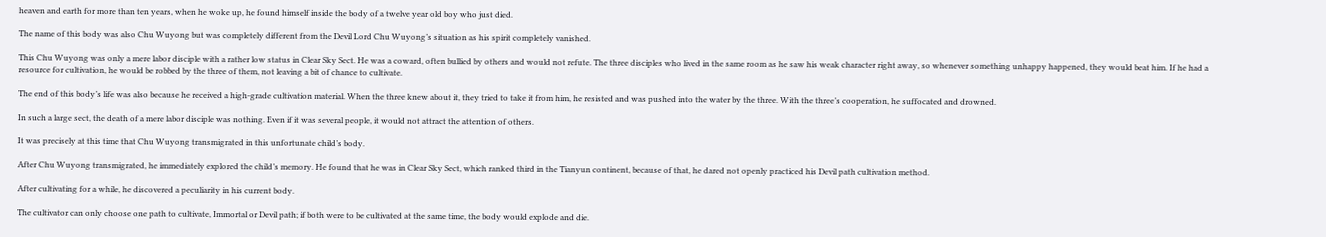heaven and earth for more than ten years, when he woke up, he found himself inside the body of a twelve year old boy who just died.

The name of this body was also Chu Wuyong but was completely different from the Devil Lord Chu Wuyong’s situation as his spirit completely vanished.

This Chu Wuyong was only a mere labor disciple with a rather low status in Clear Sky Sect. He was a coward, often bullied by others and would not refute. The three disciples who lived in the same room as he saw his weak character right away, so whenever something unhappy happened, they would beat him. If he had a resource for cultivation, he would be robbed by the three of them, not leaving a bit of chance to cultivate.

The end of this body’s life was also because he received a high-grade cultivation material. When the three knew about it, they tried to take it from him, he resisted and was pushed into the water by the three. With the three’s cooperation, he suffocated and drowned.

In such a large sect, the death of a mere labor disciple was nothing. Even if it was several people, it would not attract the attention of others.

It was precisely at this time that Chu Wuyong transmigrated in this unfortunate child’s body.

After Chu Wuyong transmigrated, he immediately explored the child’s memory. He found that he was in Clear Sky Sect, which ranked third in the Tianyun continent, because of that, he dared not openly practiced his Devil path cultivation method.

After cultivating for a while, he discovered a peculiarity in his current body.

The cultivator can only choose one path to cultivate, Immortal or Devil path; if both were to be cultivated at the same time, the body would explode and die.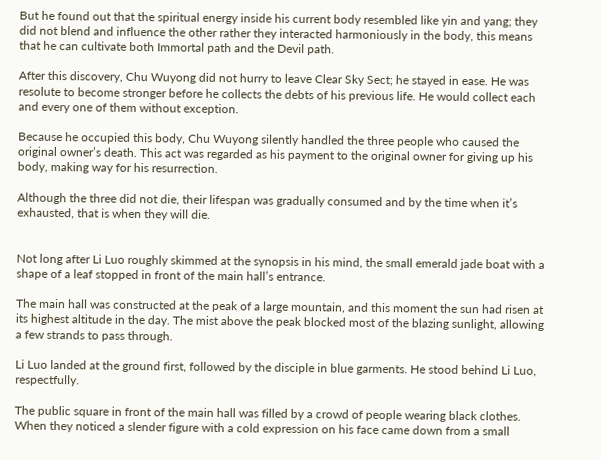But he found out that the spiritual energy inside his current body resembled like yin and yang; they did not blend and influence the other rather they interacted harmoniously in the body, this means that he can cultivate both Immortal path and the Devil path.

After this discovery, Chu Wuyong did not hurry to leave Clear Sky Sect; he stayed in ease. He was resolute to become stronger before he collects the debts of his previous life. He would collect each and every one of them without exception.

Because he occupied this body, Chu Wuyong silently handled the three people who caused the original owner’s death. This act was regarded as his payment to the original owner for giving up his body, making way for his resurrection.

Although the three did not die, their lifespan was gradually consumed and by the time when it’s exhausted, that is when they will die.


Not long after Li Luo roughly skimmed at the synopsis in his mind, the small emerald jade boat with a shape of a leaf stopped in front of the main hall’s entrance.

The main hall was constructed at the peak of a large mountain, and this moment the sun had risen at its highest altitude in the day. The mist above the peak blocked most of the blazing sunlight, allowing a few strands to pass through.

Li Luo landed at the ground first, followed by the disciple in blue garments. He stood behind Li Luo, respectfully.

The public square in front of the main hall was filled by a crowd of people wearing black clothes. When they noticed a slender figure with a cold expression on his face came down from a small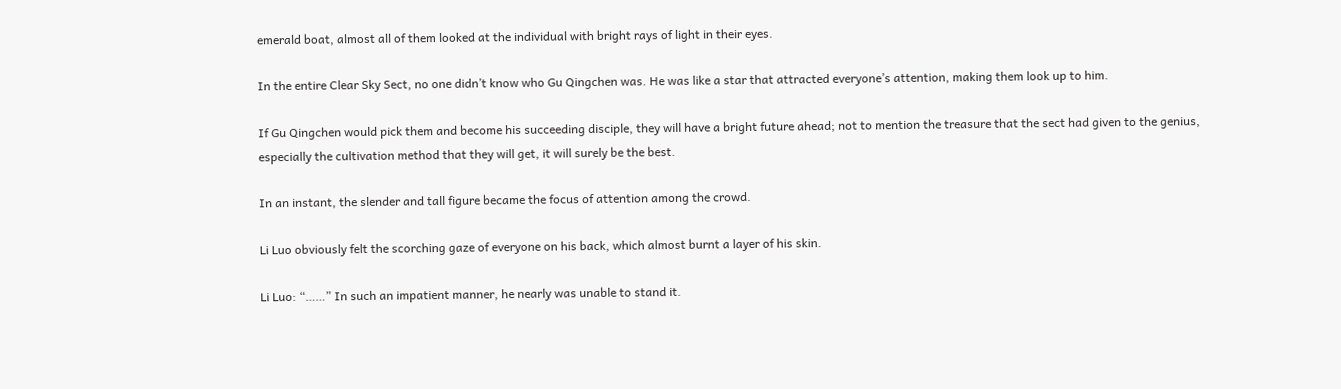emerald boat, almost all of them looked at the individual with bright rays of light in their eyes.

In the entire Clear Sky Sect, no one didn’t know who Gu Qingchen was. He was like a star that attracted everyone’s attention, making them look up to him.

If Gu Qingchen would pick them and become his succeeding disciple, they will have a bright future ahead; not to mention the treasure that the sect had given to the genius, especially the cultivation method that they will get, it will surely be the best.

In an instant, the slender and tall figure became the focus of attention among the crowd.

Li Luo obviously felt the scorching gaze of everyone on his back, which almost burnt a layer of his skin.

Li Luo: “……” In such an impatient manner, he nearly was unable to stand it.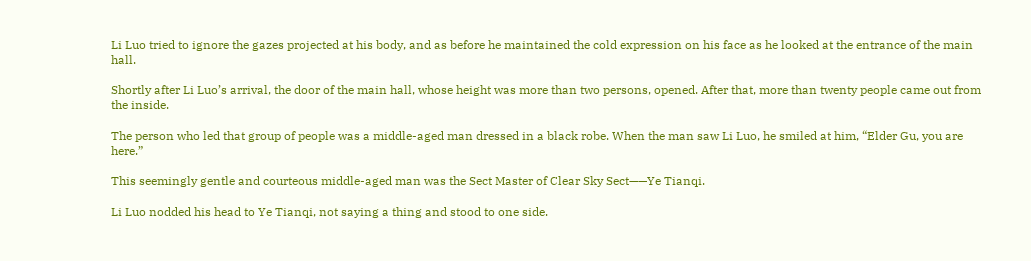Li Luo tried to ignore the gazes projected at his body, and as before he maintained the cold expression on his face as he looked at the entrance of the main hall.

Shortly after Li Luo’s arrival, the door of the main hall, whose height was more than two persons, opened. After that, more than twenty people came out from the inside.

The person who led that group of people was a middle-aged man dressed in a black robe. When the man saw Li Luo, he smiled at him, “Elder Gu, you are here.”

This seemingly gentle and courteous middle-aged man was the Sect Master of Clear Sky Sect——Ye Tianqi.

Li Luo nodded his head to Ye Tianqi, not saying a thing and stood to one side.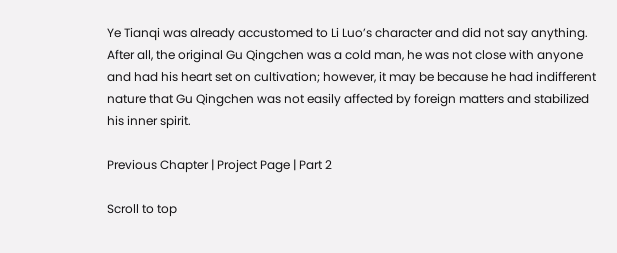Ye Tianqi was already accustomed to Li Luo’s character and did not say anything. After all, the original Gu Qingchen was a cold man, he was not close with anyone and had his heart set on cultivation; however, it may be because he had indifferent nature that Gu Qingchen was not easily affected by foreign matters and stabilized his inner spirit.

Previous Chapter | Project Page | Part 2

Scroll to top